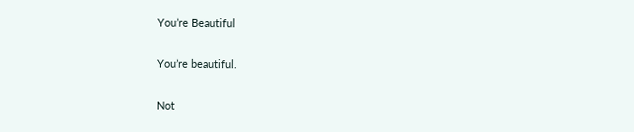You’re Beautiful

You’re beautiful.

Not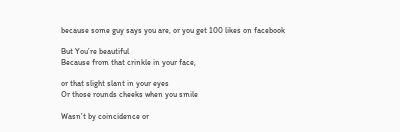because some guy says you are, or you get 100 likes on facebook

But You’re beautiful
Because from that crinkle in your face,

or that slight slant in your eyes
Or those rounds cheeks when you smile

Wasn’t by coincidence or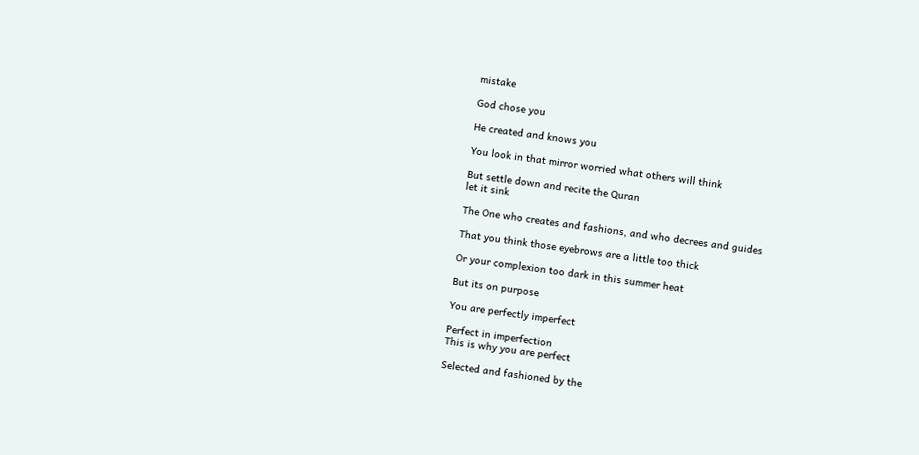mistake

God chose you

He created and knows you

You look in that mirror worried what others will think

But settle down and recite the Quran
let it sink

The One who creates and fashions, and who decrees and guides

That you think those eyebrows are a little too thick

Or your complexion too dark in this summer heat

But its on purpose

You are perfectly imperfect

Perfect in imperfection
This is why you are perfect

Selected and fashioned by the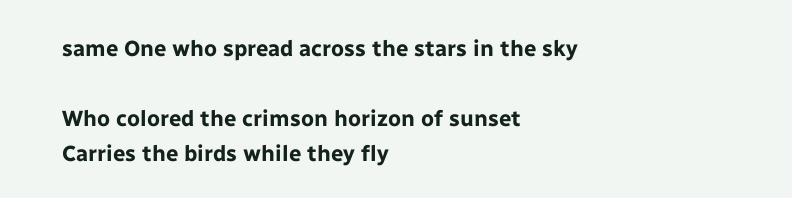same One who spread across the stars in the sky

Who colored the crimson horizon of sunset
Carries the birds while they fly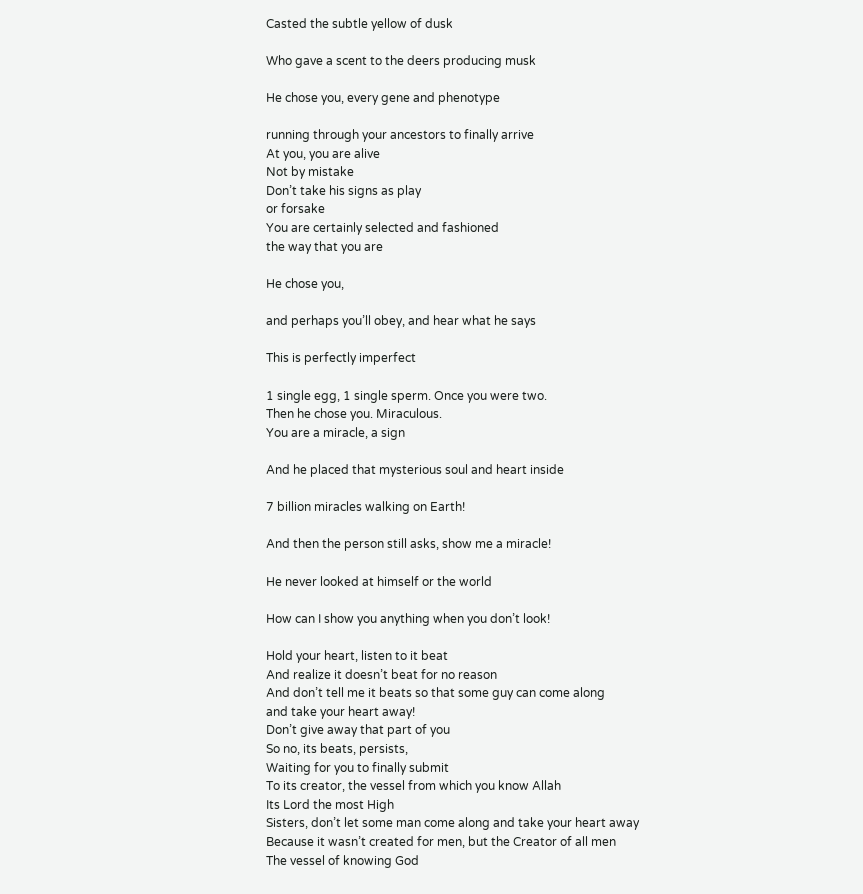Casted the subtle yellow of dusk

Who gave a scent to the deers producing musk

He chose you, every gene and phenotype

running through your ancestors to finally arrive
At you, you are alive
Not by mistake
Don’t take his signs as play
or forsake
You are certainly selected and fashioned
the way that you are

He chose you,

and perhaps you’ll obey, and hear what he says

This is perfectly imperfect

1 single egg, 1 single sperm. Once you were two.
Then he chose you. Miraculous.
You are a miracle, a sign

And he placed that mysterious soul and heart inside

7 billion miracles walking on Earth!

And then the person still asks, show me a miracle!

He never looked at himself or the world

How can I show you anything when you don’t look!

Hold your heart, listen to it beat
And realize it doesn’t beat for no reason
And don’t tell me it beats so that some guy can come along
and take your heart away!
Don’t give away that part of you
So no, its beats, persists,
Waiting for you to finally submit
To its creator, the vessel from which you know Allah
Its Lord the most High
Sisters, don’t let some man come along and take your heart away
Because it wasn’t created for men, but the Creator of all men
The vessel of knowing God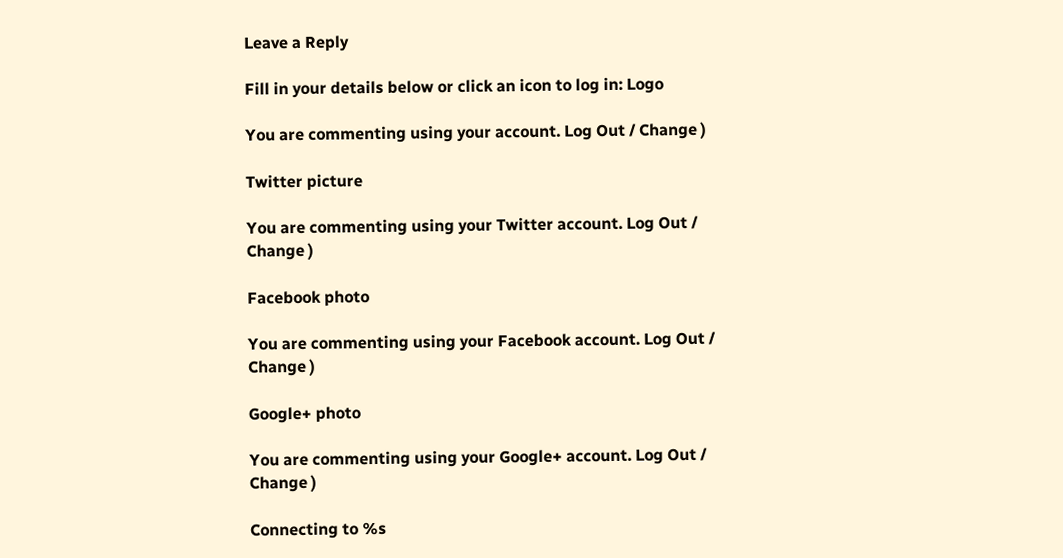Leave a Reply

Fill in your details below or click an icon to log in: Logo

You are commenting using your account. Log Out / Change )

Twitter picture

You are commenting using your Twitter account. Log Out / Change )

Facebook photo

You are commenting using your Facebook account. Log Out / Change )

Google+ photo

You are commenting using your Google+ account. Log Out / Change )

Connecting to %s